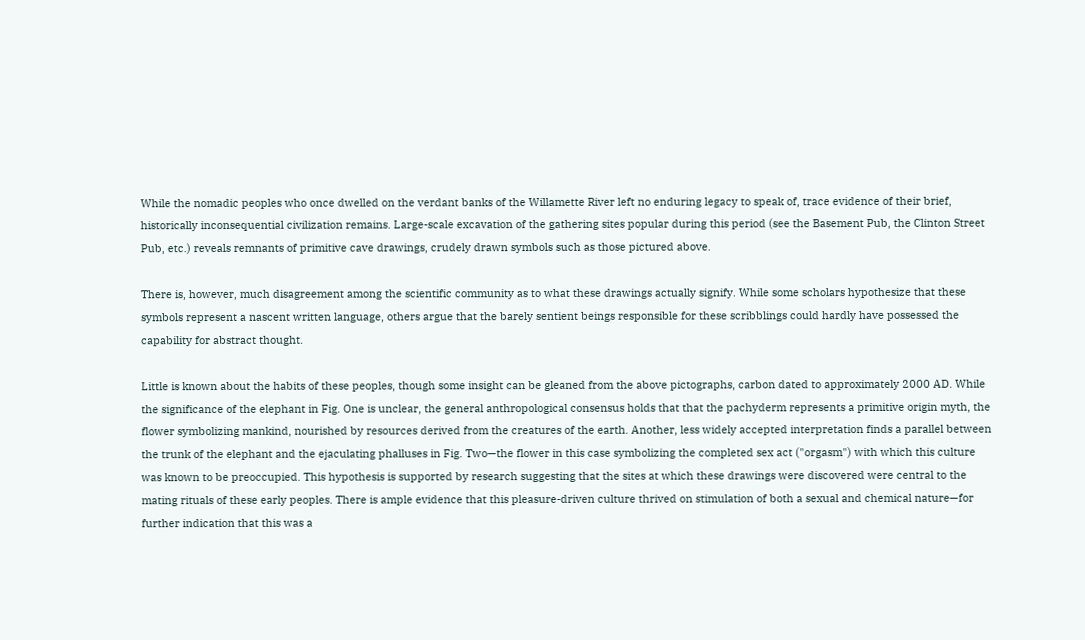While the nomadic peoples who once dwelled on the verdant banks of the Willamette River left no enduring legacy to speak of, trace evidence of their brief, historically inconsequential civilization remains. Large-scale excavation of the gathering sites popular during this period (see the Basement Pub, the Clinton Street Pub, etc.) reveals remnants of primitive cave drawings, crudely drawn symbols such as those pictured above.

There is, however, much disagreement among the scientific community as to what these drawings actually signify. While some scholars hypothesize that these symbols represent a nascent written language, others argue that the barely sentient beings responsible for these scribblings could hardly have possessed the capability for abstract thought.

Little is known about the habits of these peoples, though some insight can be gleaned from the above pictographs, carbon dated to approximately 2000 AD. While the significance of the elephant in Fig. One is unclear, the general anthropological consensus holds that that the pachyderm represents a primitive origin myth, the flower symbolizing mankind, nourished by resources derived from the creatures of the earth. Another, less widely accepted interpretation finds a parallel between the trunk of the elephant and the ejaculating phalluses in Fig. Two—the flower in this case symbolizing the completed sex act ("orgasm") with which this culture was known to be preoccupied. This hypothesis is supported by research suggesting that the sites at which these drawings were discovered were central to the mating rituals of these early peoples. There is ample evidence that this pleasure-driven culture thrived on stimulation of both a sexual and chemical nature—for further indication that this was a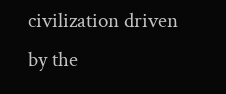civilization driven by the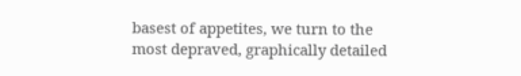basest of appetites, we turn to the most depraved, graphically detailed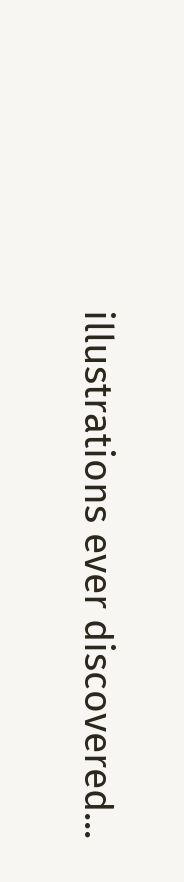illustrations ever discovered...